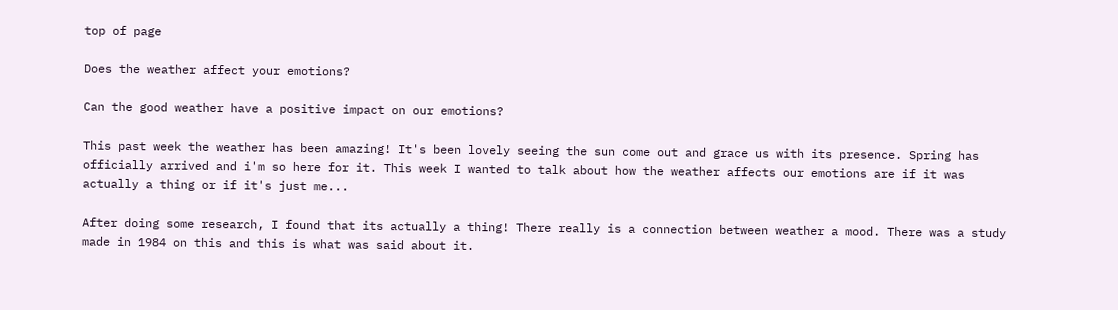top of page

Does the weather affect your emotions?

Can the good weather have a positive impact on our emotions?

This past week the weather has been amazing! It's been lovely seeing the sun come out and grace us with its presence. Spring has officially arrived and i'm so here for it. This week I wanted to talk about how the weather affects our emotions are if it was actually a thing or if it's just me...

After doing some research, I found that its actually a thing! There really is a connection between weather a mood. There was a study made in 1984 on this and this is what was said about it.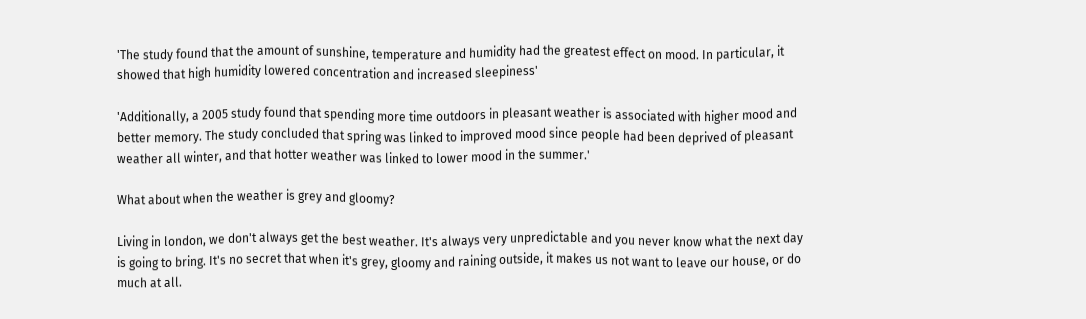'The study found that the amount of sunshine, temperature and humidity had the greatest effect on mood. In particular, it showed that high humidity lowered concentration and increased sleepiness'

'Additionally, a 2005 study found that spending more time outdoors in pleasant weather is associated with higher mood and better memory. The study concluded that spring was linked to improved mood since people had been deprived of pleasant weather all winter, and that hotter weather was linked to lower mood in the summer.'

What about when the weather is grey and gloomy?

Living in london, we don't always get the best weather. It's always very unpredictable and you never know what the next day is going to bring. It's no secret that when it's grey, gloomy and raining outside, it makes us not want to leave our house, or do much at all.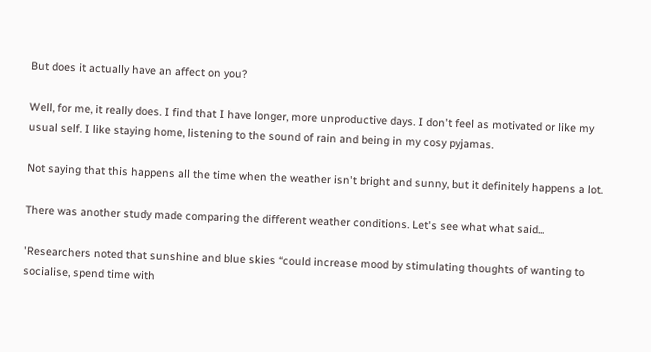But does it actually have an affect on you?

Well, for me, it really does. I find that I have longer, more unproductive days. I don't feel as motivated or like my usual self. I like staying home, listening to the sound of rain and being in my cosy pyjamas.

Not saying that this happens all the time when the weather isn't bright and sunny, but it definitely happens a lot.

There was another study made comparing the different weather conditions. Let's see what what said...

'Researchers noted that sunshine and blue skies “could increase mood by stimulating thoughts of wanting to socialise, spend time with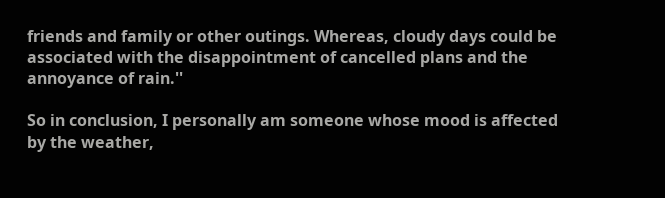friends and family or other outings. Whereas, cloudy days could be associated with the disappointment of cancelled plans and the annoyance of rain.''

So in conclusion, I personally am someone whose mood is affected by the weather,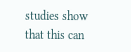studies show that this can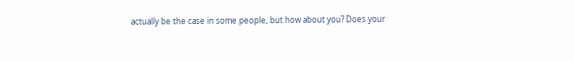actually be the case in some people, but how about you? Does your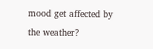mood get affected by the weather?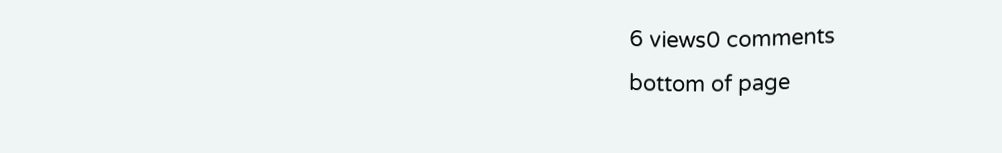6 views0 comments
bottom of page